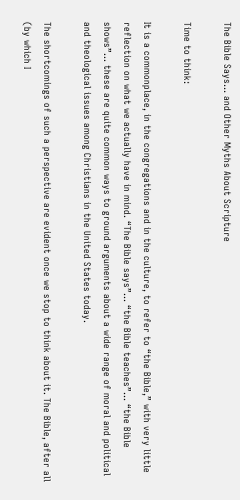The Bible Says… and Other Myths About Scripture

Time to think:

It is a commonplace, in the congregations and in the culture, to refer to “the Bible,” with very little reflection on what we actually have in mind. “The Bible says”… “the Bible teaches”… “the Bible shows”… these are quite common ways to ground arguments about a wide range of moral and political and theological issues among Christians in the United States today.

The shortcomings of such a perspective are evident once we stop to think about it. The Bible, after all (by which I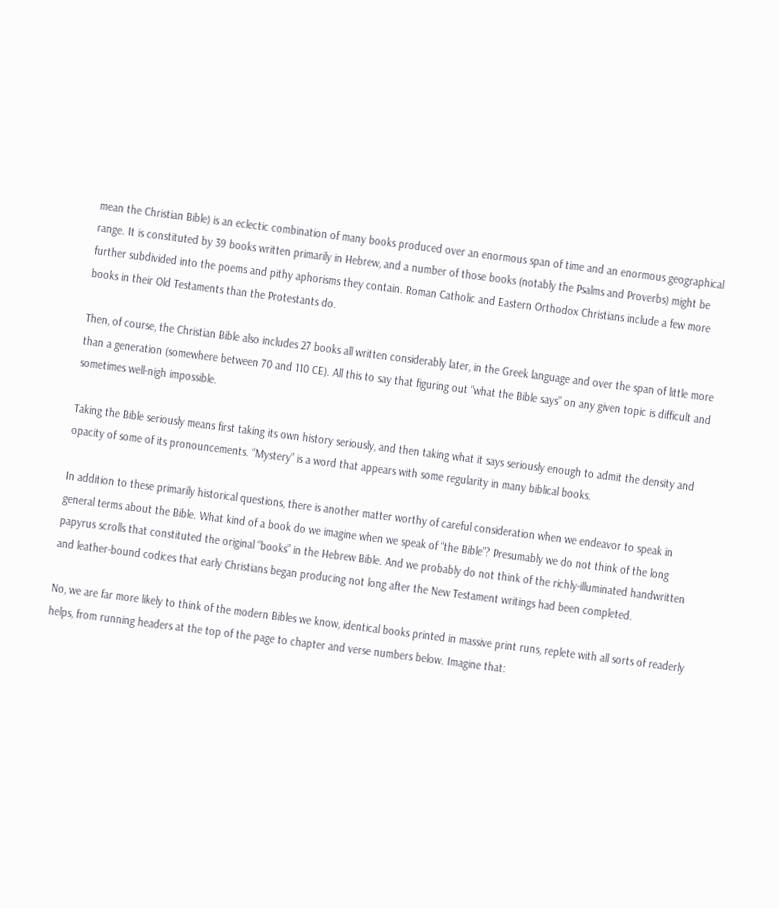mean the Christian Bible) is an eclectic combination of many books produced over an enormous span of time and an enormous geographical range. It is constituted by 39 books written primarily in Hebrew, and a number of those books (notably the Psalms and Proverbs) might be further subdivided into the poems and pithy aphorisms they contain. Roman Catholic and Eastern Orthodox Christians include a few more books in their Old Testaments than the Protestants do.

Then, of course, the Christian Bible also includes 27 books all written considerably later, in the Greek language and over the span of little more than a generation (somewhere between 70 and 110 CE). All this to say that figuring out “what the Bible says” on any given topic is difficult and sometimes well-nigh impossible.

Taking the Bible seriously means first taking its own history seriously, and then taking what it says seriously enough to admit the density and opacity of some of its pronouncements. “Mystery” is a word that appears with some regularity in many biblical books.

In addition to these primarily historical questions, there is another matter worthy of careful consideration when we endeavor to speak in general terms about the Bible. What kind of a book do we imagine when we speak of “the Bible”? Presumably we do not think of the long papyrus scrolls that constituted the original “books” in the Hebrew Bible. And we probably do not think of the richly-illuminated handwritten and leather-bound codices that early Christians began producing not long after the New Testament writings had been completed.

No, we are far more likely to think of the modern Bibles we know, identical books printed in massive print runs, replete with all sorts of readerly helps, from running headers at the top of the page to chapter and verse numbers below. Imagine that: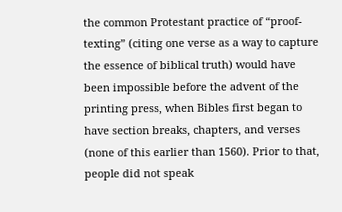the common Protestant practice of “proof-texting” (citing one verse as a way to capture the essence of biblical truth) would have been impossible before the advent of the printing press, when Bibles first began to have section breaks, chapters, and verses (none of this earlier than 1560). Prior to that, people did not speak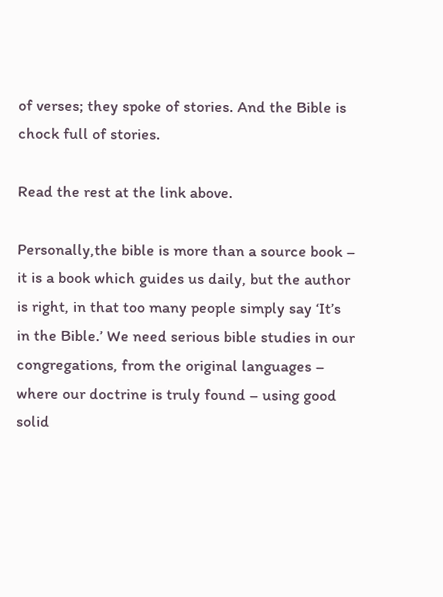of verses; they spoke of stories. And the Bible is chock full of stories.

Read the rest at the link above.

Personally,the bible is more than a source book – it is a book which guides us daily, but the author is right, in that too many people simply say ‘It’s in the Bible.’ We need serious bible studies in our congregations, from the original languages – where our doctrine is truly found – using good solid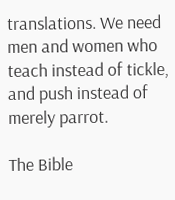translations. We need men and women who teach instead of tickle, and push instead of merely parrot.

The Bible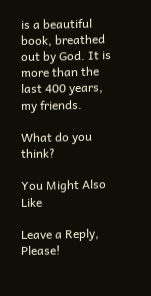is a beautiful book, breathed out by God. It is more than the last 400 years, my friends.

What do you think?

You Might Also Like

Leave a Reply, Please!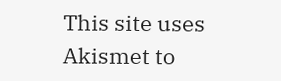This site uses Akismet to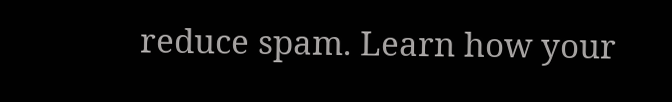reduce spam. Learn how your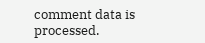comment data is processed.